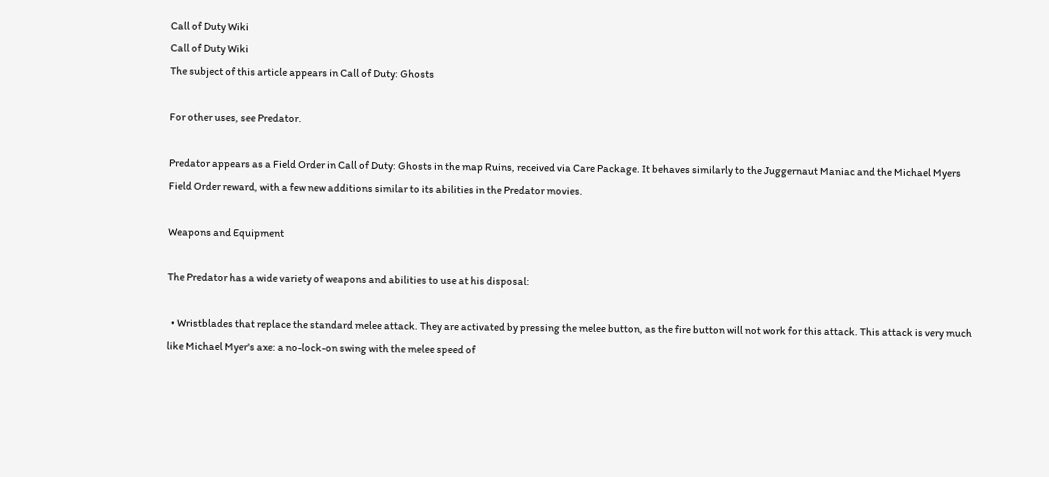Call of Duty Wiki
Call of Duty Wiki
The subject of this article appears in Call of Duty: Ghosts

For other uses, see Predator.

Predator appears as a Field Order in Call of Duty: Ghosts in the map Ruins, received via Care Package. It behaves similarly to the Juggernaut Maniac and the Michael Myers Field Order reward, with a few new additions similar to its abilities in the Predator movies.

Weapons and Equipment

The Predator has a wide variety of weapons and abilities to use at his disposal:

  • Wristblades that replace the standard melee attack. They are activated by pressing the melee button, as the fire button will not work for this attack. This attack is very much like Michael Myer's axe: a no-lock-on swing with the melee speed of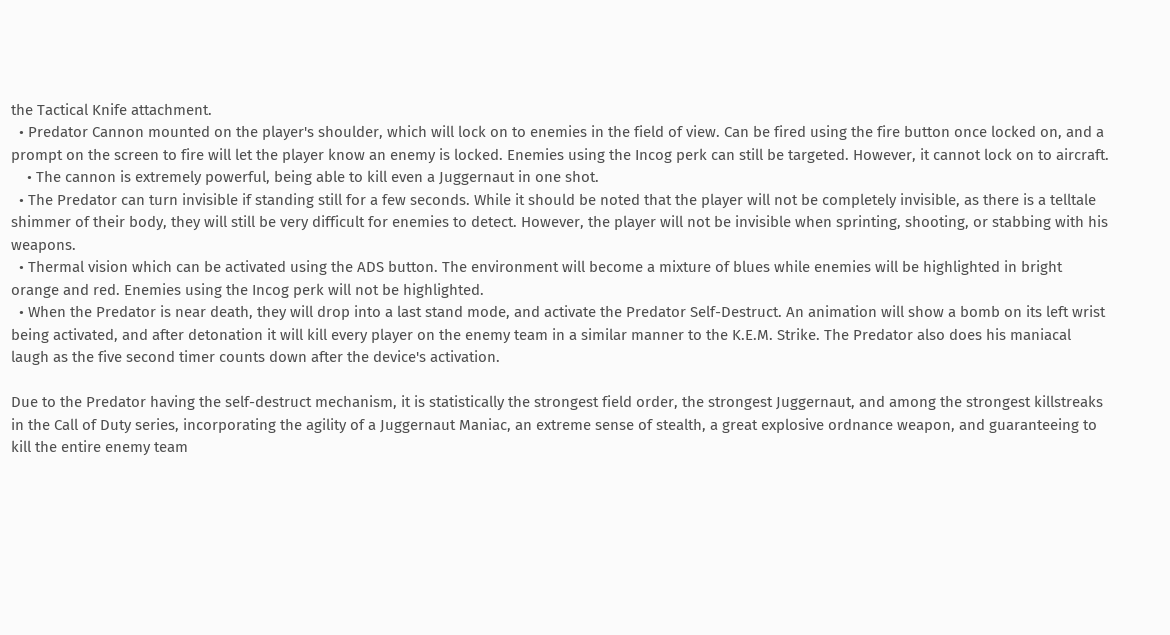the Tactical Knife attachment.
  • Predator Cannon mounted on the player's shoulder, which will lock on to enemies in the field of view. Can be fired using the fire button once locked on, and a prompt on the screen to fire will let the player know an enemy is locked. Enemies using the Incog perk can still be targeted. However, it cannot lock on to aircraft.
    • The cannon is extremely powerful, being able to kill even a Juggernaut in one shot.
  • The Predator can turn invisible if standing still for a few seconds. While it should be noted that the player will not be completely invisible, as there is a telltale shimmer of their body, they will still be very difficult for enemies to detect. However, the player will not be invisible when sprinting, shooting, or stabbing with his weapons.
  • Thermal vision which can be activated using the ADS button. The environment will become a mixture of blues while enemies will be highlighted in bright orange and red. Enemies using the Incog perk will not be highlighted.
  • When the Predator is near death, they will drop into a last stand mode, and activate the Predator Self-Destruct. An animation will show a bomb on its left wrist being activated, and after detonation it will kill every player on the enemy team in a similar manner to the K.E.M. Strike. The Predator also does his maniacal laugh as the five second timer counts down after the device's activation.

Due to the Predator having the self-destruct mechanism, it is statistically the strongest field order, the strongest Juggernaut, and among the strongest killstreaks in the Call of Duty series, incorporating the agility of a Juggernaut Maniac, an extreme sense of stealth, a great explosive ordnance weapon, and guaranteeing to kill the entire enemy team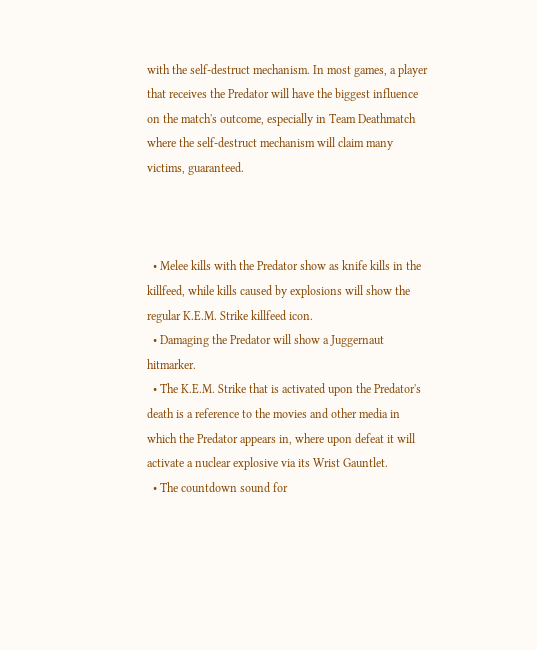with the self-destruct mechanism. In most games, a player that receives the Predator will have the biggest influence on the match's outcome, especially in Team Deathmatch where the self-destruct mechanism will claim many victims, guaranteed.



  • Melee kills with the Predator show as knife kills in the killfeed, while kills caused by explosions will show the regular K.E.M. Strike killfeed icon.
  • Damaging the Predator will show a Juggernaut hitmarker.
  • The K.E.M. Strike that is activated upon the Predator's death is a reference to the movies and other media in which the Predator appears in, where upon defeat it will activate a nuclear explosive via its Wrist Gauntlet.
  • The countdown sound for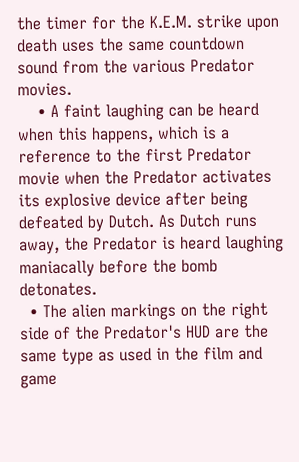the timer for the K.E.M. strike upon death uses the same countdown sound from the various Predator movies.
    • A faint laughing can be heard when this happens, which is a reference to the first Predator movie when the Predator activates its explosive device after being defeated by Dutch. As Dutch runs away, the Predator is heard laughing maniacally before the bomb detonates.
  • The alien markings on the right side of the Predator's HUD are the same type as used in the film and game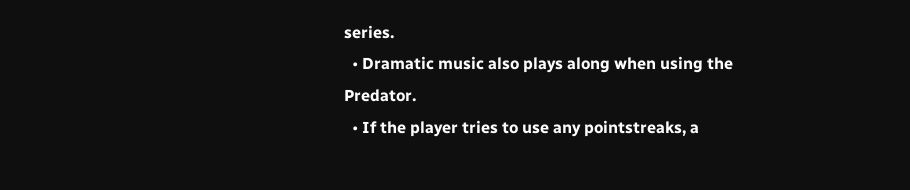series.
  • Dramatic music also plays along when using the Predator.
  • If the player tries to use any pointstreaks, a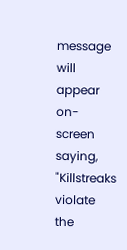message will appear on-screen saying, "Killstreaks violate the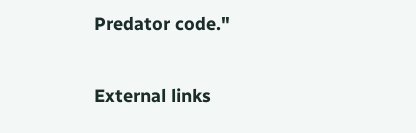Predator code."

External links